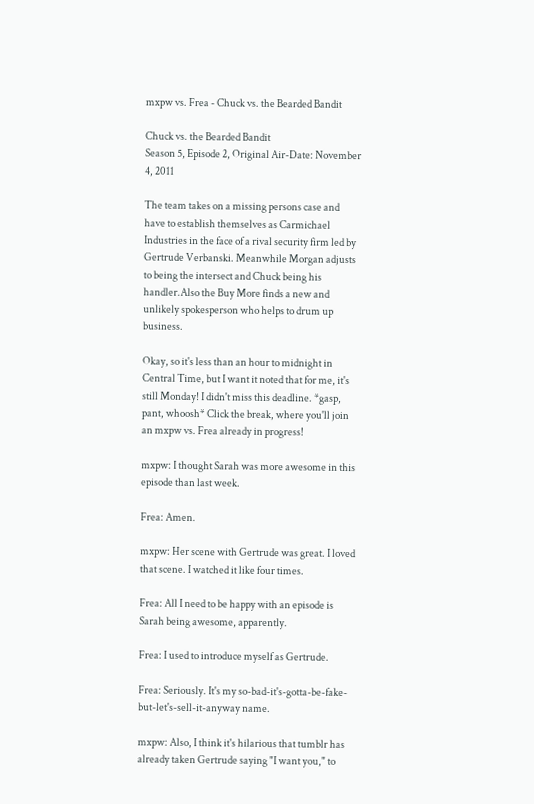mxpw vs. Frea - Chuck vs. the Bearded Bandit

Chuck vs. the Bearded Bandit
Season 5, Episode 2, Original Air-Date: November 4, 2011

The team takes on a missing persons case and have to establish themselves as Carmichael Industries in the face of a rival security firm led by Gertrude Verbanski. Meanwhile Morgan adjusts to being the intersect and Chuck being his handler.Also the Buy More finds a new and unlikely spokesperson who helps to drum up business.

Okay, so it's less than an hour to midnight in Central Time, but I want it noted that for me, it's still Monday! I didn't miss this deadline. *gasp, pant, whoosh* Click the break, where you'll join an mxpw vs. Frea already in progress!

mxpw: I thought Sarah was more awesome in this episode than last week.

Frea: Amen.

mxpw: Her scene with Gertrude was great. I loved that scene. I watched it like four times.

Frea: All I need to be happy with an episode is Sarah being awesome, apparently.

Frea: I used to introduce myself as Gertrude.

Frea: Seriously. It's my so-bad-it's-gotta-be-fake-but-let's-sell-it-anyway name.

mxpw: Also, I think it's hilarious that tumblr has already taken Gertrude saying "I want you," to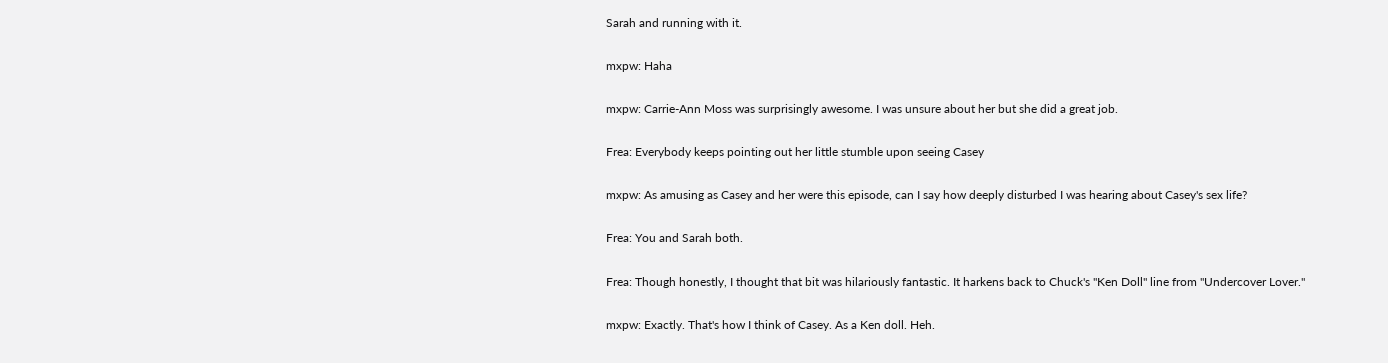Sarah and running with it.

mxpw: Haha

mxpw: Carrie-Ann Moss was surprisingly awesome. I was unsure about her but she did a great job.

Frea: Everybody keeps pointing out her little stumble upon seeing Casey

mxpw: As amusing as Casey and her were this episode, can I say how deeply disturbed I was hearing about Casey's sex life?

Frea: You and Sarah both.

Frea: Though honestly, I thought that bit was hilariously fantastic. It harkens back to Chuck's "Ken Doll" line from "Undercover Lover."

mxpw: Exactly. That's how I think of Casey. As a Ken doll. Heh.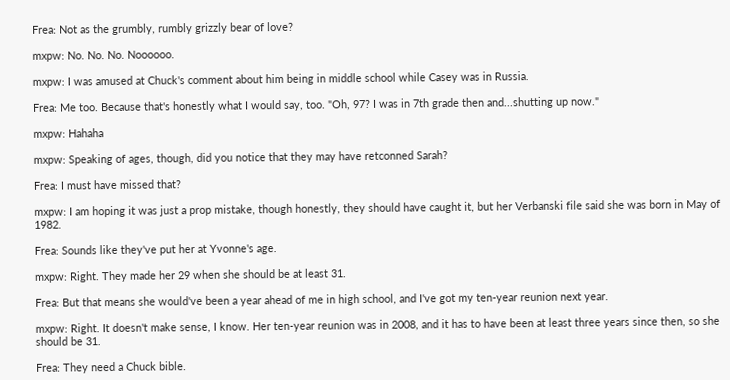Frea: Not as the grumbly, rumbly grizzly bear of love?

mxpw: No. No. No. Noooooo.

mxpw: I was amused at Chuck's comment about him being in middle school while Casey was in Russia.

Frea: Me too. Because that's honestly what I would say, too. "Oh, 97? I was in 7th grade then and...shutting up now."

mxpw: Hahaha

mxpw: Speaking of ages, though, did you notice that they may have retconned Sarah?

Frea: I must have missed that?

mxpw: I am hoping it was just a prop mistake, though honestly, they should have caught it, but her Verbanski file said she was born in May of 1982.

Frea: Sounds like they've put her at Yvonne's age.

mxpw: Right. They made her 29 when she should be at least 31.

Frea: But that means she would've been a year ahead of me in high school, and I've got my ten-year reunion next year.

mxpw: Right. It doesn't make sense, I know. Her ten-year reunion was in 2008, and it has to have been at least three years since then, so she should be 31.

Frea: They need a Chuck bible.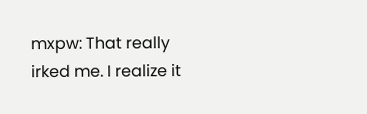mxpw: That really irked me. I realize it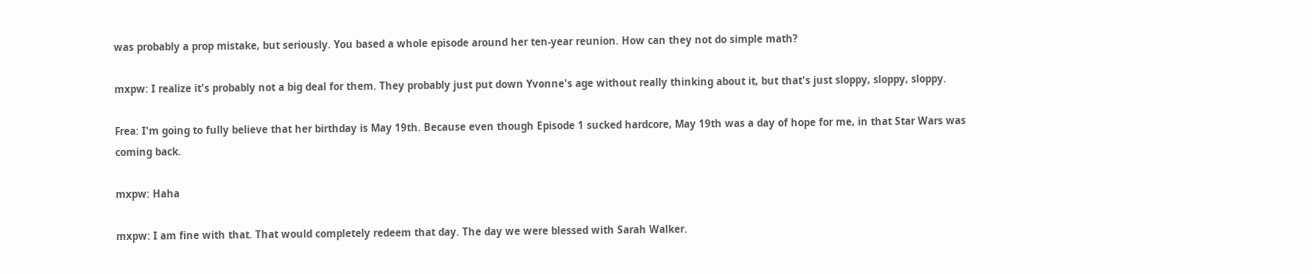was probably a prop mistake, but seriously. You based a whole episode around her ten-year reunion. How can they not do simple math?

mxpw: I realize it's probably not a big deal for them. They probably just put down Yvonne's age without really thinking about it, but that's just sloppy, sloppy, sloppy.

Frea: I'm going to fully believe that her birthday is May 19th. Because even though Episode 1 sucked hardcore, May 19th was a day of hope for me, in that Star Wars was coming back.

mxpw: Haha

mxpw: I am fine with that. That would completely redeem that day. The day we were blessed with Sarah Walker.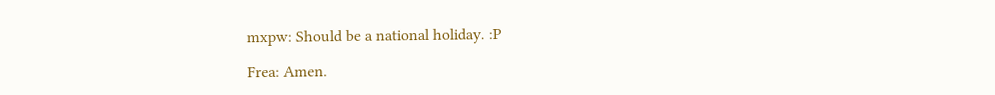mxpw: Should be a national holiday. :P

Frea: Amen.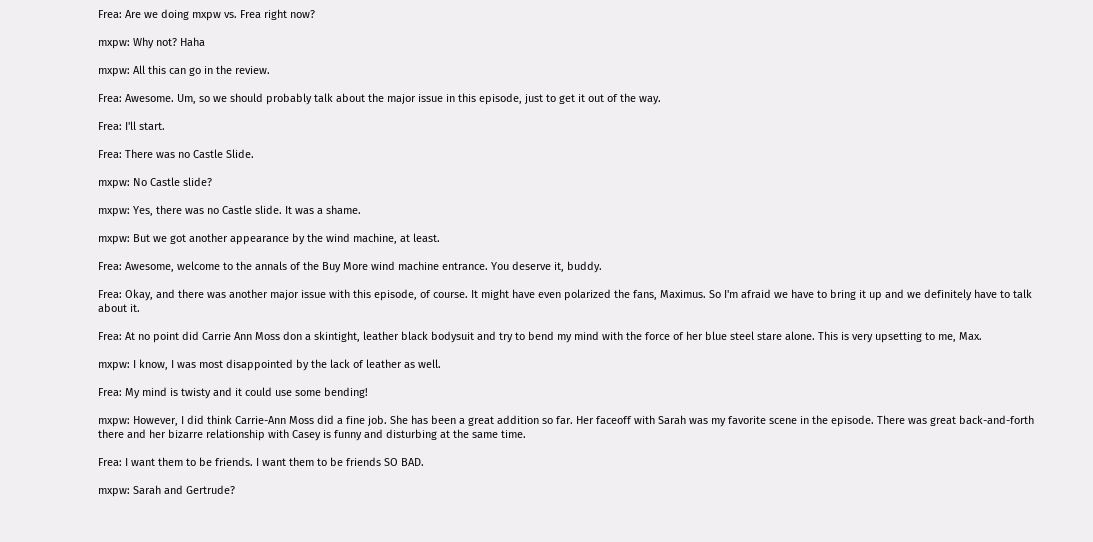Frea: Are we doing mxpw vs. Frea right now?

mxpw: Why not? Haha

mxpw: All this can go in the review.

Frea: Awesome. Um, so we should probably talk about the major issue in this episode, just to get it out of the way.

Frea: I'll start.

Frea: There was no Castle Slide.

mxpw: No Castle slide?

mxpw: Yes, there was no Castle slide. It was a shame.

mxpw: But we got another appearance by the wind machine, at least.

Frea: Awesome, welcome to the annals of the Buy More wind machine entrance. You deserve it, buddy.

Frea: Okay, and there was another major issue with this episode, of course. It might have even polarized the fans, Maximus. So I'm afraid we have to bring it up and we definitely have to talk about it.

Frea: At no point did Carrie Ann Moss don a skintight, leather black bodysuit and try to bend my mind with the force of her blue steel stare alone. This is very upsetting to me, Max.

mxpw: I know, I was most disappointed by the lack of leather as well.

Frea: My mind is twisty and it could use some bending!

mxpw: However, I did think Carrie-Ann Moss did a fine job. She has been a great addition so far. Her faceoff with Sarah was my favorite scene in the episode. There was great back-and-forth there and her bizarre relationship with Casey is funny and disturbing at the same time.

Frea: I want them to be friends. I want them to be friends SO BAD.

mxpw: Sarah and Gertrude?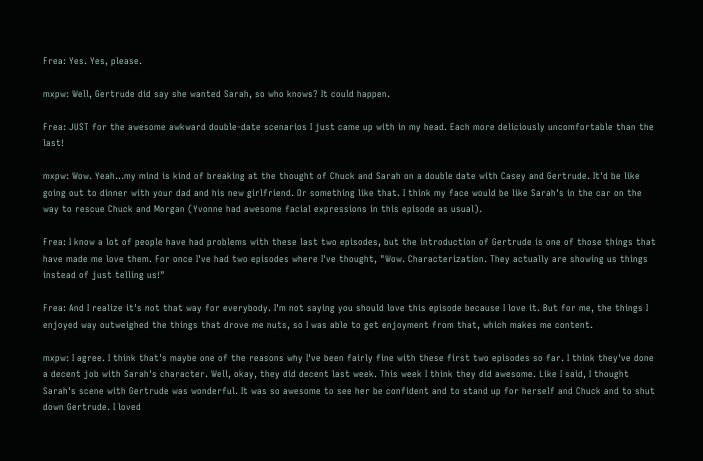Frea: Yes. Yes, please.

mxpw: Well, Gertrude did say she wanted Sarah, so who knows? It could happen.

Frea: JUST for the awesome awkward double-date scenarios I just came up with in my head. Each more deliciously uncomfortable than the last!

mxpw: Wow. Yeah...my mind is kind of breaking at the thought of Chuck and Sarah on a double date with Casey and Gertrude. It'd be like going out to dinner with your dad and his new girlfriend. Or something like that. I think my face would be like Sarah's in the car on the way to rescue Chuck and Morgan (Yvonne had awesome facial expressions in this episode as usual).

Frea: I know a lot of people have had problems with these last two episodes, but the introduction of Gertrude is one of those things that have made me love them. For once I've had two episodes where I've thought, "Wow. Characterization. They actually are showing us things instead of just telling us!"

Frea: And I realize it's not that way for everybody. I'm not saying you should love this episode because I love it. But for me, the things I enjoyed way outweighed the things that drove me nuts, so I was able to get enjoyment from that, which makes me content.

mxpw: I agree. I think that's maybe one of the reasons why I've been fairly fine with these first two episodes so far. I think they've done a decent job with Sarah's character. Well, okay, they did decent last week. This week I think they did awesome. Like I said, I thought Sarah's scene with Gertrude was wonderful. It was so awesome to see her be confident and to stand up for herself and Chuck and to shut down Gertrude. I loved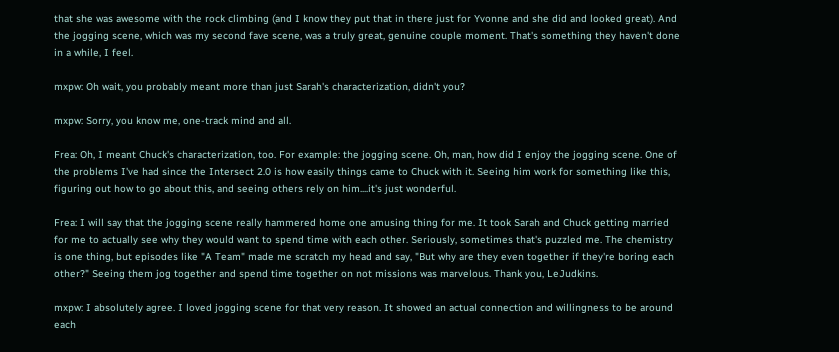that she was awesome with the rock climbing (and I know they put that in there just for Yvonne and she did and looked great). And the jogging scene, which was my second fave scene, was a truly great, genuine couple moment. That's something they haven't done in a while, I feel.

mxpw: Oh wait, you probably meant more than just Sarah's characterization, didn't you?

mxpw: Sorry, you know me, one-track mind and all.

Frea: Oh, I meant Chuck's characterization, too. For example: the jogging scene. Oh, man, how did I enjoy the jogging scene. One of the problems I've had since the Intersect 2.0 is how easily things came to Chuck with it. Seeing him work for something like this, figuring out how to go about this, and seeing others rely on him....it's just wonderful.

Frea: I will say that the jogging scene really hammered home one amusing thing for me. It took Sarah and Chuck getting married for me to actually see why they would want to spend time with each other. Seriously, sometimes that's puzzled me. The chemistry is one thing, but episodes like "A Team" made me scratch my head and say, "But why are they even together if they're boring each other?" Seeing them jog together and spend time together on not missions was marvelous. Thank you, LeJudkins.

mxpw: I absolutely agree. I loved jogging scene for that very reason. It showed an actual connection and willingness to be around each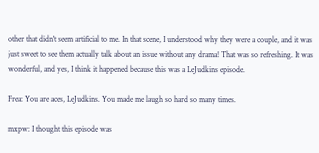other that didn't seem artificial to me. In that scene, I understood why they were a couple, and it was just sweet to see them actually talk about an issue without any drama! That was so refreshing. It was wonderful, and yes, I think it happened because this was a LeJudkins episode.

Frea: You are aces, LeJudkins. You made me laugh so hard so many times.

mxpw: I thought this episode was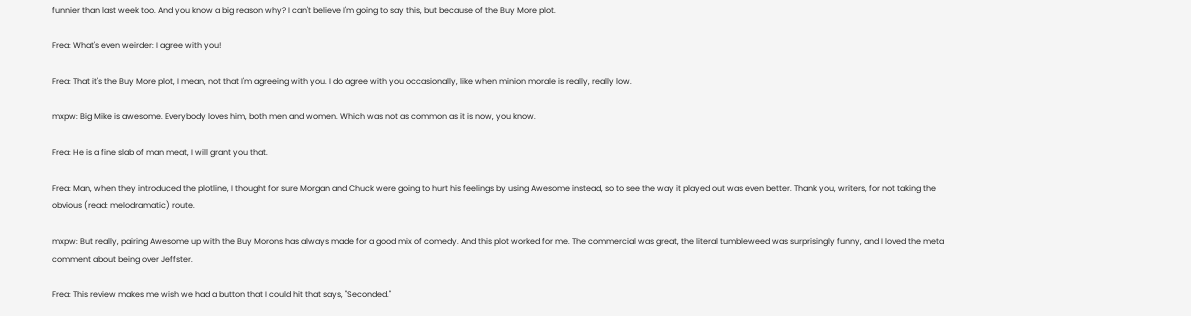funnier than last week too. And you know a big reason why? I can't believe I'm going to say this, but because of the Buy More plot.

Frea: What's even weirder: I agree with you!

Frea: That it's the Buy More plot, I mean, not that I'm agreeing with you. I do agree with you occasionally, like when minion morale is really, really low.

mxpw: Big Mike is awesome. Everybody loves him, both men and women. Which was not as common as it is now, you know.

Frea: He is a fine slab of man meat, I will grant you that.

Frea: Man, when they introduced the plotline, I thought for sure Morgan and Chuck were going to hurt his feelings by using Awesome instead, so to see the way it played out was even better. Thank you, writers, for not taking the obvious (read: melodramatic) route.

mxpw: But really, pairing Awesome up with the Buy Morons has always made for a good mix of comedy. And this plot worked for me. The commercial was great, the literal tumbleweed was surprisingly funny, and I loved the meta comment about being over Jeffster.

Frea: This review makes me wish we had a button that I could hit that says, "Seconded."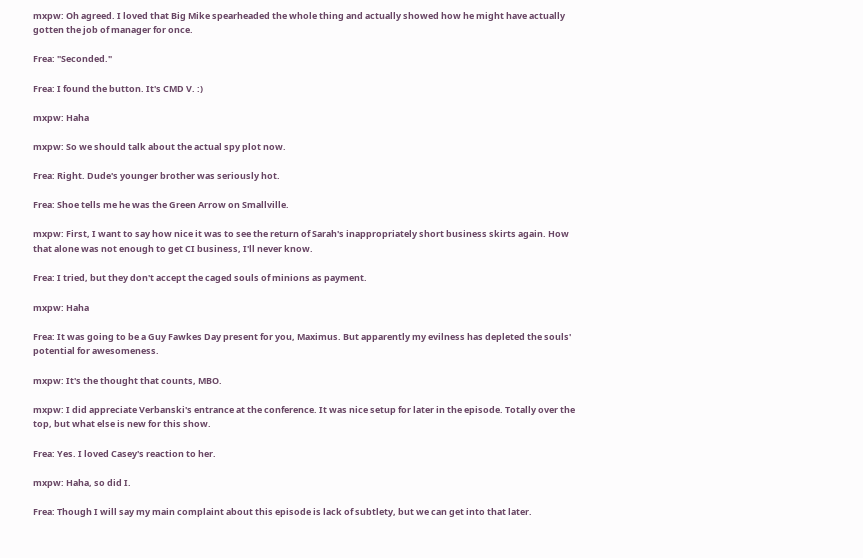mxpw: Oh agreed. I loved that Big Mike spearheaded the whole thing and actually showed how he might have actually gotten the job of manager for once.

Frea: "Seconded."

Frea: I found the button. It's CMD V. :)

mxpw: Haha

mxpw: So we should talk about the actual spy plot now.

Frea: Right. Dude's younger brother was seriously hot.

Frea: Shoe tells me he was the Green Arrow on Smallville.

mxpw: First, I want to say how nice it was to see the return of Sarah's inappropriately short business skirts again. How that alone was not enough to get CI business, I'll never know.

Frea: I tried, but they don't accept the caged souls of minions as payment.

mxpw: Haha

Frea: It was going to be a Guy Fawkes Day present for you, Maximus. But apparently my evilness has depleted the souls' potential for awesomeness.

mxpw: It's the thought that counts, MBO.

mxpw: I did appreciate Verbanski's entrance at the conference. It was nice setup for later in the episode. Totally over the top, but what else is new for this show.

Frea: Yes. I loved Casey's reaction to her.

mxpw: Haha, so did I.

Frea: Though I will say my main complaint about this episode is lack of subtlety, but we can get into that later.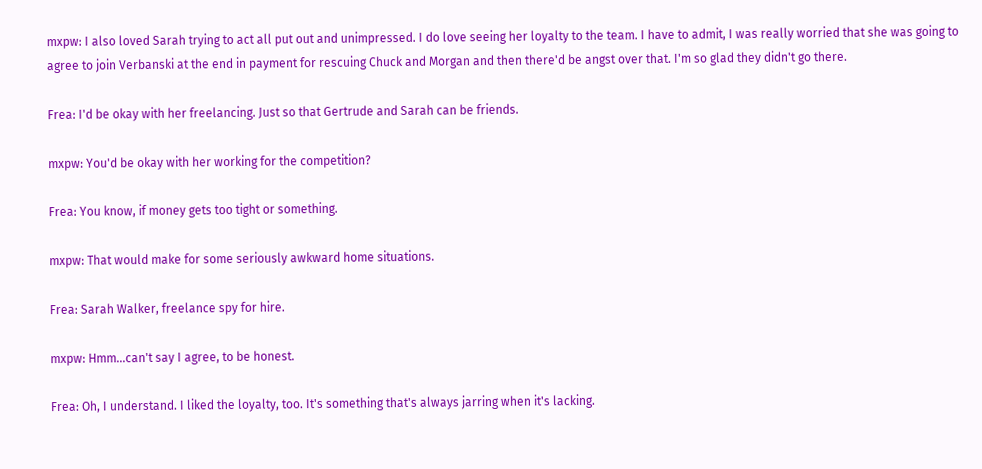mxpw: I also loved Sarah trying to act all put out and unimpressed. I do love seeing her loyalty to the team. I have to admit, I was really worried that she was going to agree to join Verbanski at the end in payment for rescuing Chuck and Morgan and then there'd be angst over that. I'm so glad they didn't go there.

Frea: I'd be okay with her freelancing. Just so that Gertrude and Sarah can be friends.

mxpw: You'd be okay with her working for the competition?

Frea: You know, if money gets too tight or something.

mxpw: That would make for some seriously awkward home situations.

Frea: Sarah Walker, freelance spy for hire.

mxpw: Hmm...can't say I agree, to be honest.

Frea: Oh, I understand. I liked the loyalty, too. It's something that's always jarring when it's lacking.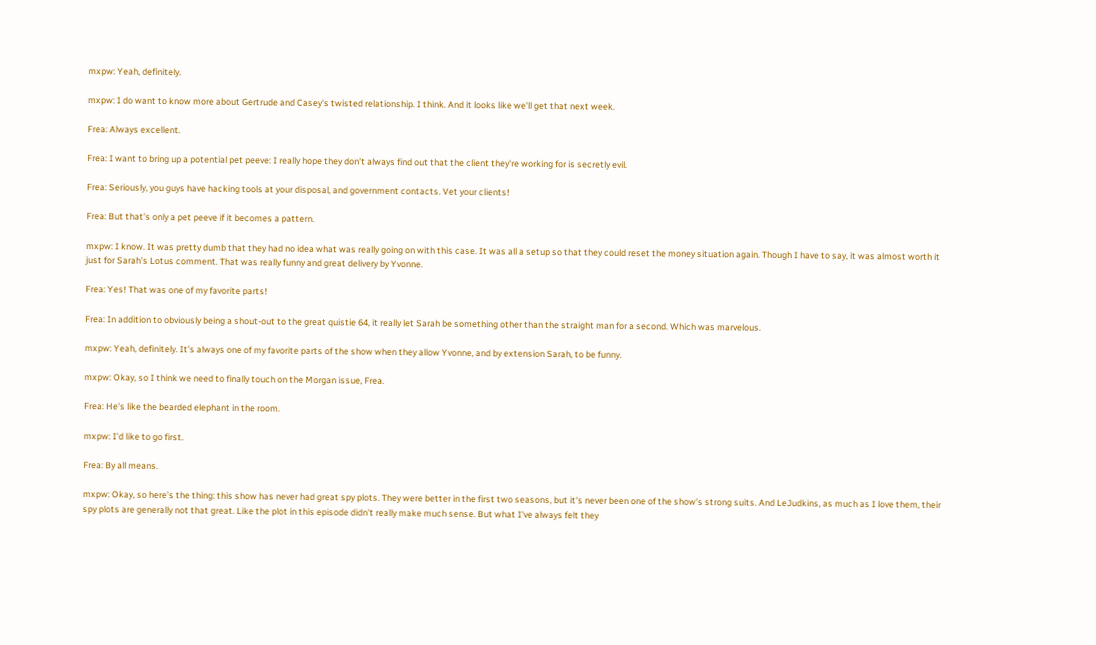mxpw: Yeah, definitely.

mxpw: I do want to know more about Gertrude and Casey's twisted relationship. I think. And it looks like we'll get that next week.

Frea: Always excellent.

Frea: I want to bring up a potential pet peeve: I really hope they don't always find out that the client they're working for is secretly evil.

Frea: Seriously, you guys have hacking tools at your disposal, and government contacts. Vet your clients!

Frea: But that's only a pet peeve if it becomes a pattern.

mxpw: I know. It was pretty dumb that they had no idea what was really going on with this case. It was all a setup so that they could reset the money situation again. Though I have to say, it was almost worth it just for Sarah's Lotus comment. That was really funny and great delivery by Yvonne.

Frea: Yes! That was one of my favorite parts!

Frea: In addition to obviously being a shout-out to the great quistie 64, it really let Sarah be something other than the straight man for a second. Which was marvelous.

mxpw: Yeah, definitely. It's always one of my favorite parts of the show when they allow Yvonne, and by extension Sarah, to be funny.

mxpw: Okay, so I think we need to finally touch on the Morgan issue, Frea.

Frea: He's like the bearded elephant in the room.

mxpw: I'd like to go first.

Frea: By all means.

mxpw: Okay, so here's the thing: this show has never had great spy plots. They were better in the first two seasons, but it's never been one of the show's strong suits. And LeJudkins, as much as I love them, their spy plots are generally not that great. Like the plot in this episode didn't really make much sense. But what I've always felt they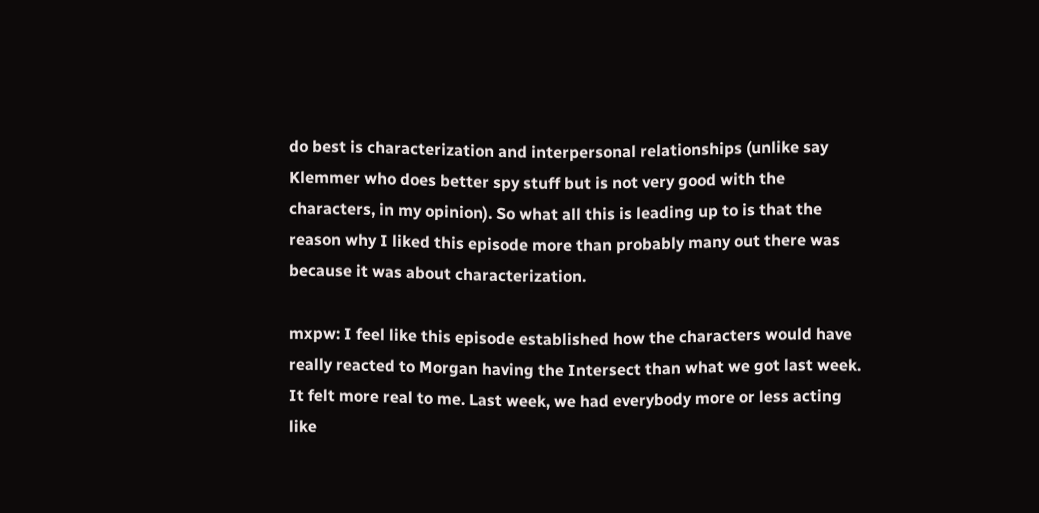do best is characterization and interpersonal relationships (unlike say Klemmer who does better spy stuff but is not very good with the characters, in my opinion). So what all this is leading up to is that the reason why I liked this episode more than probably many out there was because it was about characterization.

mxpw: I feel like this episode established how the characters would have really reacted to Morgan having the Intersect than what we got last week. It felt more real to me. Last week, we had everybody more or less acting like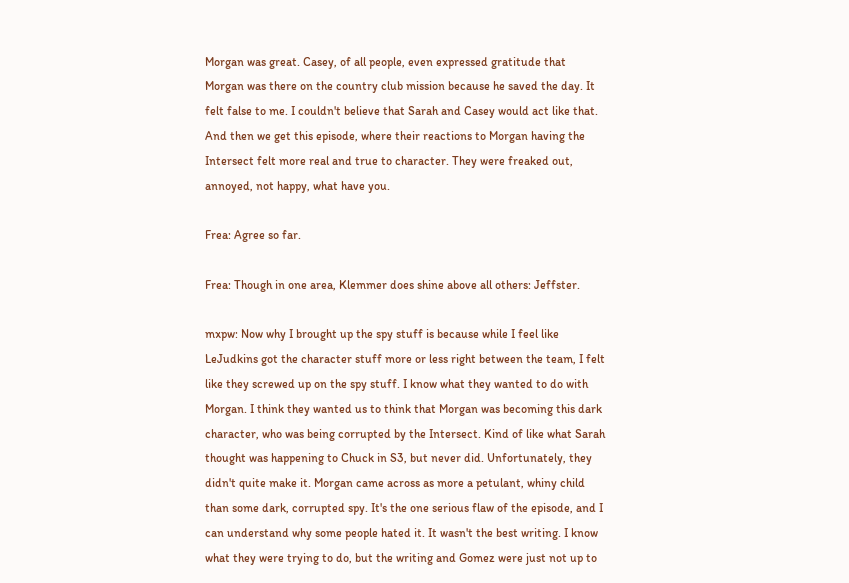Morgan was great. Casey, of all people, even expressed gratitude that Morgan was there on the country club mission because he saved the day. It felt false to me. I couldn't believe that Sarah and Casey would act like that. And then we get this episode, where their reactions to Morgan having the Intersect felt more real and true to character. They were freaked out, annoyed, not happy, what have you.

Frea: Agree so far.

Frea: Though in one area, Klemmer does shine above all others: Jeffster.

mxpw: Now why I brought up the spy stuff is because while I feel like LeJudkins got the character stuff more or less right between the team, I felt like they screwed up on the spy stuff. I know what they wanted to do with Morgan. I think they wanted us to think that Morgan was becoming this dark character, who was being corrupted by the Intersect. Kind of like what Sarah thought was happening to Chuck in S3, but never did. Unfortunately, they didn't quite make it. Morgan came across as more a petulant, whiny child than some dark, corrupted spy. It's the one serious flaw of the episode, and I can understand why some people hated it. It wasn't the best writing. I know what they were trying to do, but the writing and Gomez were just not up to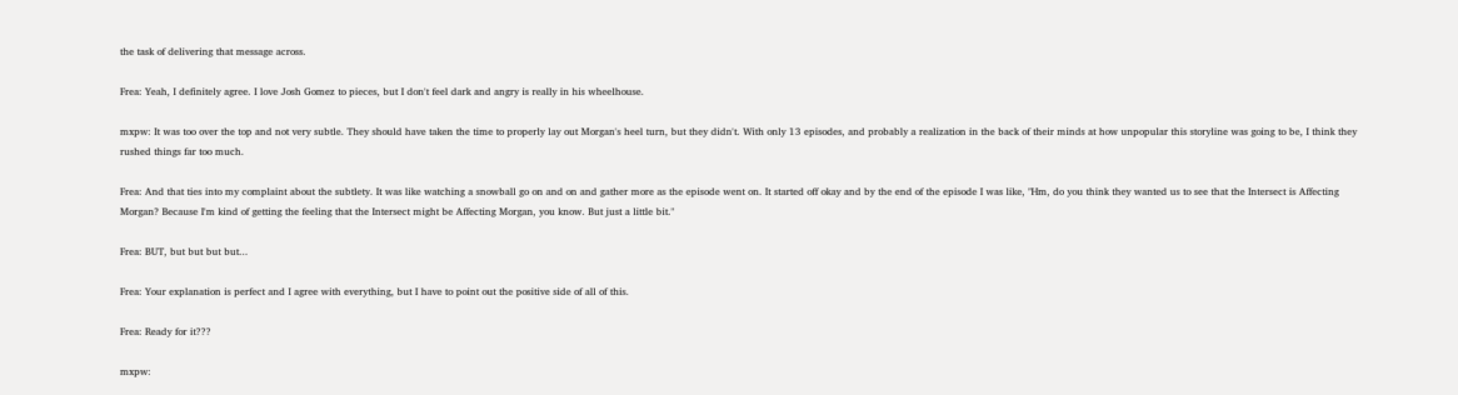the task of delivering that message across.

Frea: Yeah, I definitely agree. I love Josh Gomez to pieces, but I don't feel dark and angry is really in his wheelhouse.

mxpw: It was too over the top and not very subtle. They should have taken the time to properly lay out Morgan's heel turn, but they didn't. With only 13 episodes, and probably a realization in the back of their minds at how unpopular this storyline was going to be, I think they rushed things far too much.

Frea: And that ties into my complaint about the subtlety. It was like watching a snowball go on and on and gather more as the episode went on. It started off okay and by the end of the episode I was like, "Hm, do you think they wanted us to see that the Intersect is Affecting Morgan? Because I'm kind of getting the feeling that the Intersect might be Affecting Morgan, you know. But just a little bit."

Frea: BUT, but but but but...

Frea: Your explanation is perfect and I agree with everything, but I have to point out the positive side of all of this.

Frea: Ready for it???

mxpw: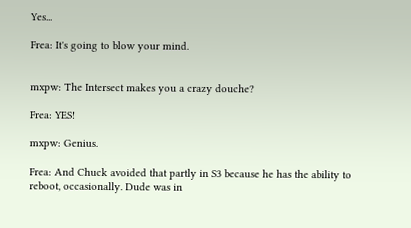Yes...

Frea: It's going to blow your mind.


mxpw: The Intersect makes you a crazy douche?

Frea: YES!

mxpw: Genius.

Frea: And Chuck avoided that partly in S3 because he has the ability to reboot, occasionally. Dude was in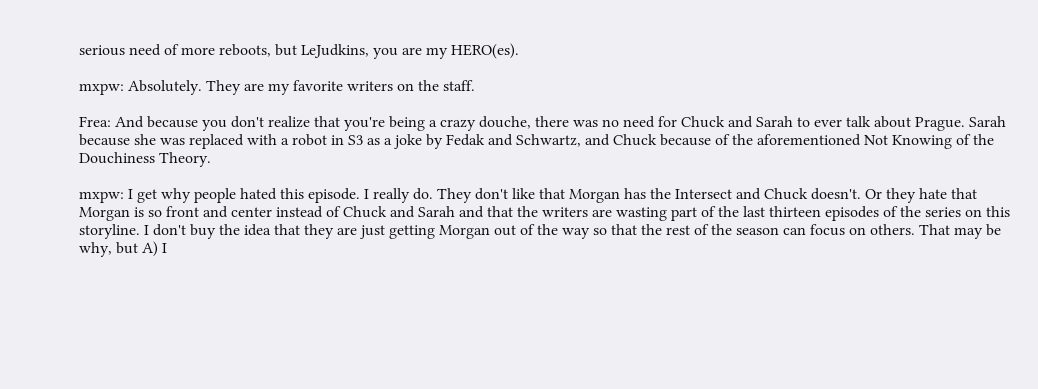serious need of more reboots, but LeJudkins, you are my HERO(es).

mxpw: Absolutely. They are my favorite writers on the staff.

Frea: And because you don't realize that you're being a crazy douche, there was no need for Chuck and Sarah to ever talk about Prague. Sarah because she was replaced with a robot in S3 as a joke by Fedak and Schwartz, and Chuck because of the aforementioned Not Knowing of the Douchiness Theory.

mxpw: I get why people hated this episode. I really do. They don't like that Morgan has the Intersect and Chuck doesn't. Or they hate that Morgan is so front and center instead of Chuck and Sarah and that the writers are wasting part of the last thirteen episodes of the series on this storyline. I don't buy the idea that they are just getting Morgan out of the way so that the rest of the season can focus on others. That may be why, but A) I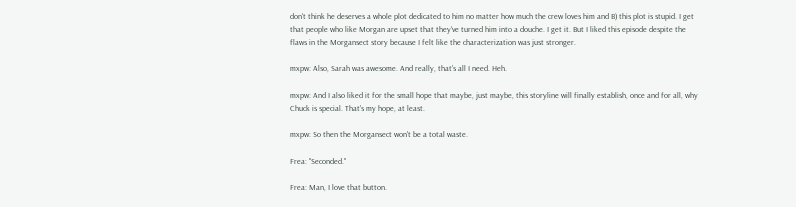don't think he deserves a whole plot dedicated to him no matter how much the crew loves him and B) this plot is stupid. I get that people who like Morgan are upset that they've turned him into a douche. I get it. But I liked this episode despite the flaws in the Morgansect story because I felt like the characterization was just stronger.

mxpw: Also, Sarah was awesome. And really, that's all I need. Heh.

mxpw: And I also liked it for the small hope that maybe, just maybe, this storyline will finally establish, once and for all, why Chuck is special. That's my hope, at least.

mxpw: So then the Morgansect won't be a total waste.

Frea: "Seconded."

Frea: Man, I love that button.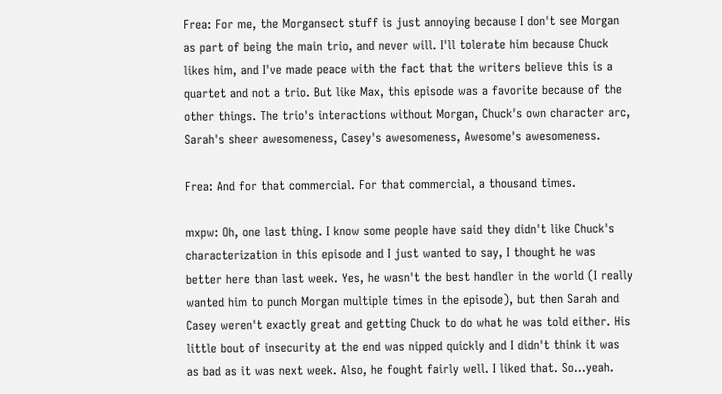Frea: For me, the Morgansect stuff is just annoying because I don't see Morgan as part of being the main trio, and never will. I'll tolerate him because Chuck likes him, and I've made peace with the fact that the writers believe this is a quartet and not a trio. But like Max, this episode was a favorite because of the other things. The trio's interactions without Morgan, Chuck's own character arc, Sarah's sheer awesomeness, Casey's awesomeness, Awesome's awesomeness.

Frea: And for that commercial. For that commercial, a thousand times.

mxpw: Oh, one last thing. I know some people have said they didn't like Chuck's characterization in this episode and I just wanted to say, I thought he was better here than last week. Yes, he wasn't the best handler in the world (I really wanted him to punch Morgan multiple times in the episode), but then Sarah and Casey weren't exactly great and getting Chuck to do what he was told either. His little bout of insecurity at the end was nipped quickly and I didn't think it was as bad as it was next week. Also, he fought fairly well. I liked that. So...yeah.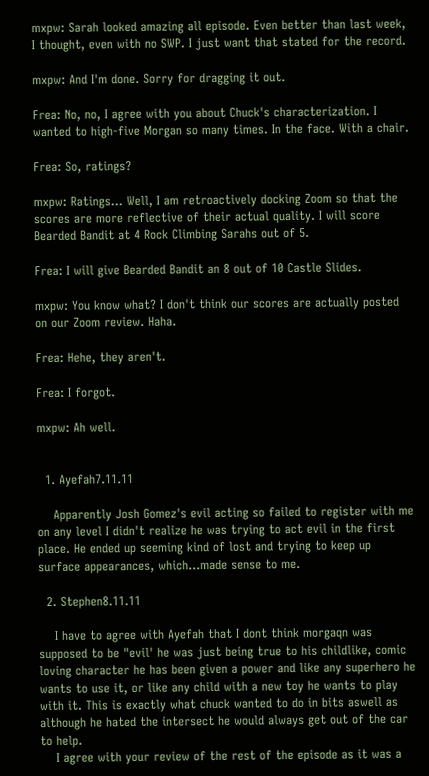mxpw: Sarah looked amazing all episode. Even better than last week, I thought, even with no SWP. I just want that stated for the record.

mxpw: And I'm done. Sorry for dragging it out.

Frea: No, no, I agree with you about Chuck's characterization. I wanted to high-five Morgan so many times. In the face. With a chair.

Frea: So, ratings?

mxpw: Ratings... Well, I am retroactively docking Zoom so that the scores are more reflective of their actual quality. I will score Bearded Bandit at 4 Rock Climbing Sarahs out of 5.

Frea: I will give Bearded Bandit an 8 out of 10 Castle Slides.

mxpw: You know what? I don't think our scores are actually posted on our Zoom review. Haha.

Frea: Hehe, they aren't.

Frea: I forgot.

mxpw: Ah well.


  1. Ayefah7.11.11

    Apparently Josh Gomez's evil acting so failed to register with me on any level I didn't realize he was trying to act evil in the first place. He ended up seeming kind of lost and trying to keep up surface appearances, which...made sense to me.

  2. Stephen8.11.11

    I have to agree with Ayefah that I dont think morgaqn was supposed to be "evil' he was just being true to his childlike, comic loving character he has been given a power and like any superhero he wants to use it, or like any child with a new toy he wants to play with it. This is exactly what chuck wanted to do in bits aswell as although he hated the intersect he would always get out of the car to help.
    I agree with your review of the rest of the episode as it was a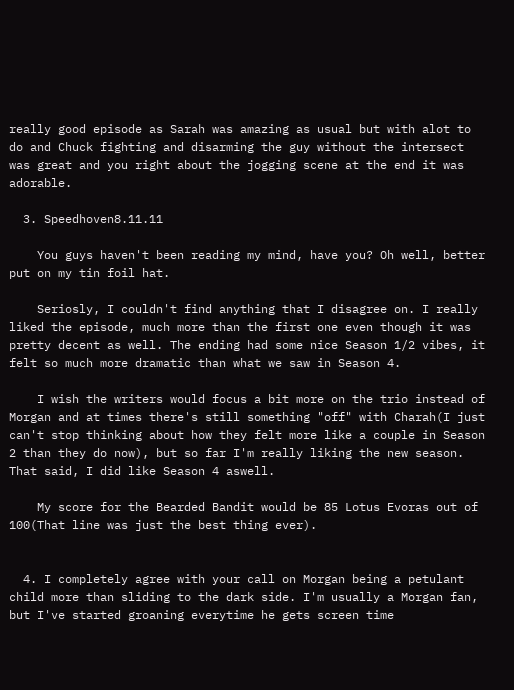really good episode as Sarah was amazing as usual but with alot to do and Chuck fighting and disarming the guy without the intersect was great and you right about the jogging scene at the end it was adorable.

  3. Speedhoven8.11.11

    You guys haven't been reading my mind, have you? Oh well, better put on my tin foil hat.

    Seriosly, I couldn't find anything that I disagree on. I really liked the episode, much more than the first one even though it was pretty decent as well. The ending had some nice Season 1/2 vibes, it felt so much more dramatic than what we saw in Season 4.

    I wish the writers would focus a bit more on the trio instead of Morgan and at times there's still something "off" with Charah(I just can't stop thinking about how they felt more like a couple in Season 2 than they do now), but so far I'm really liking the new season. That said, I did like Season 4 aswell.

    My score for the Bearded Bandit would be 85 Lotus Evoras out of 100(That line was just the best thing ever).


  4. I completely agree with your call on Morgan being a petulant child more than sliding to the dark side. I'm usually a Morgan fan, but I've started groaning everytime he gets screen time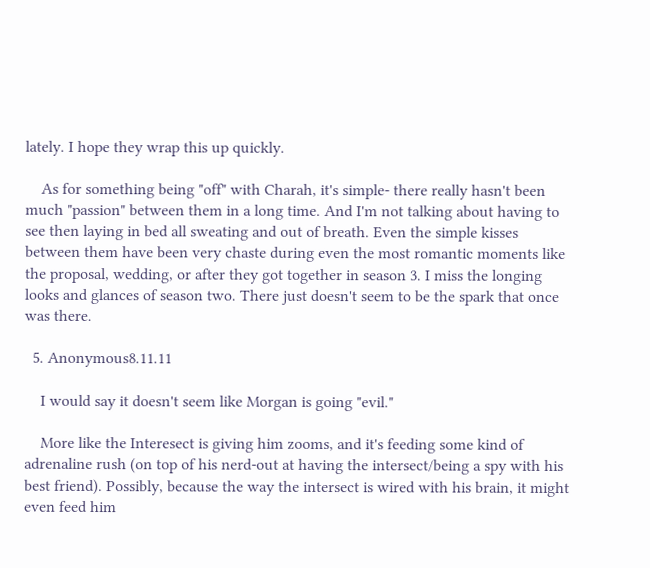lately. I hope they wrap this up quickly.

    As for something being "off" with Charah, it's simple- there really hasn't been much "passion" between them in a long time. And I'm not talking about having to see then laying in bed all sweating and out of breath. Even the simple kisses between them have been very chaste during even the most romantic moments like the proposal, wedding, or after they got together in season 3. I miss the longing looks and glances of season two. There just doesn't seem to be the spark that once was there.

  5. Anonymous8.11.11

    I would say it doesn't seem like Morgan is going "evil."

    More like the Interesect is giving him zooms, and it's feeding some kind of adrenaline rush (on top of his nerd-out at having the intersect/being a spy with his best friend). Possibly, because the way the intersect is wired with his brain, it might even feed him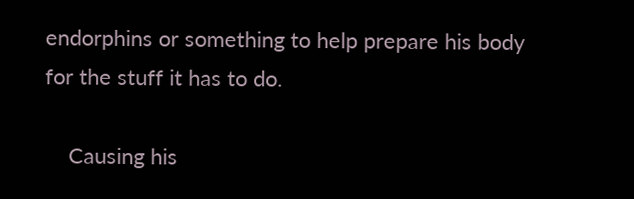endorphins or something to help prepare his body for the stuff it has to do.

    Causing his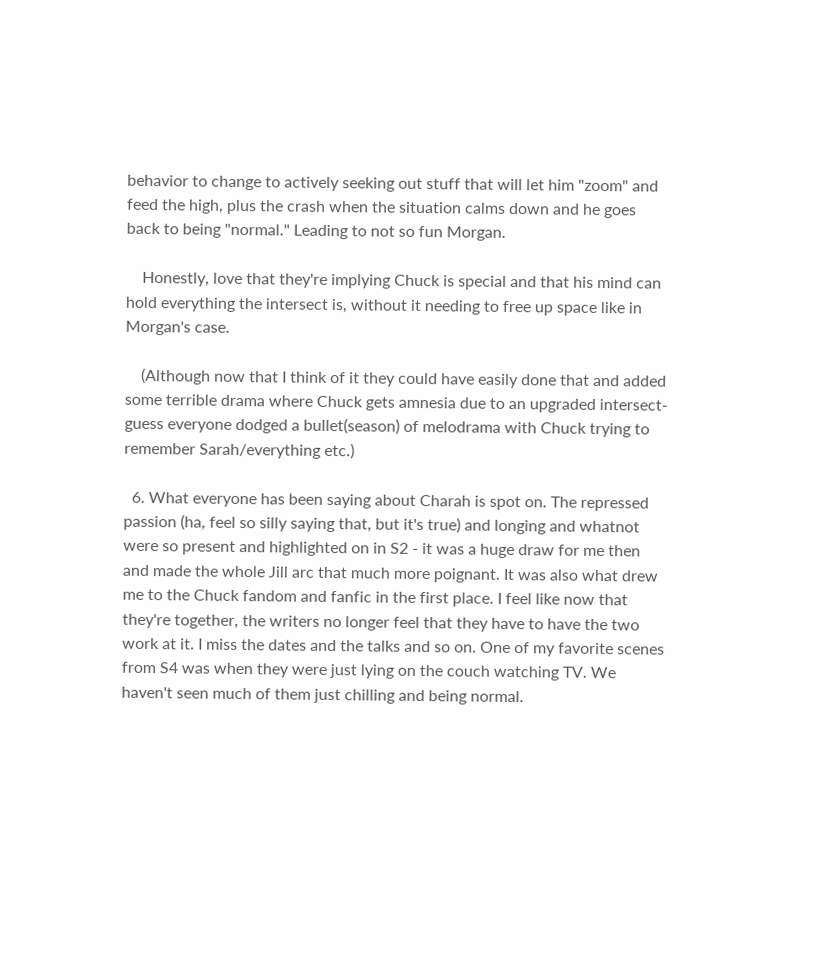behavior to change to actively seeking out stuff that will let him "zoom" and feed the high, plus the crash when the situation calms down and he goes back to being "normal." Leading to not so fun Morgan.

    Honestly, love that they're implying Chuck is special and that his mind can hold everything the intersect is, without it needing to free up space like in Morgan's case.

    (Although now that I think of it they could have easily done that and added some terrible drama where Chuck gets amnesia due to an upgraded intersect- guess everyone dodged a bullet(season) of melodrama with Chuck trying to remember Sarah/everything etc.)

  6. What everyone has been saying about Charah is spot on. The repressed passion (ha, feel so silly saying that, but it's true) and longing and whatnot were so present and highlighted on in S2 - it was a huge draw for me then and made the whole Jill arc that much more poignant. It was also what drew me to the Chuck fandom and fanfic in the first place. I feel like now that they're together, the writers no longer feel that they have to have the two work at it. I miss the dates and the talks and so on. One of my favorite scenes from S4 was when they were just lying on the couch watching TV. We haven't seen much of them just chilling and being normal.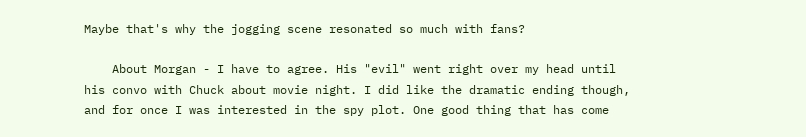Maybe that's why the jogging scene resonated so much with fans?

    About Morgan - I have to agree. His "evil" went right over my head until his convo with Chuck about movie night. I did like the dramatic ending though, and for once I was interested in the spy plot. One good thing that has come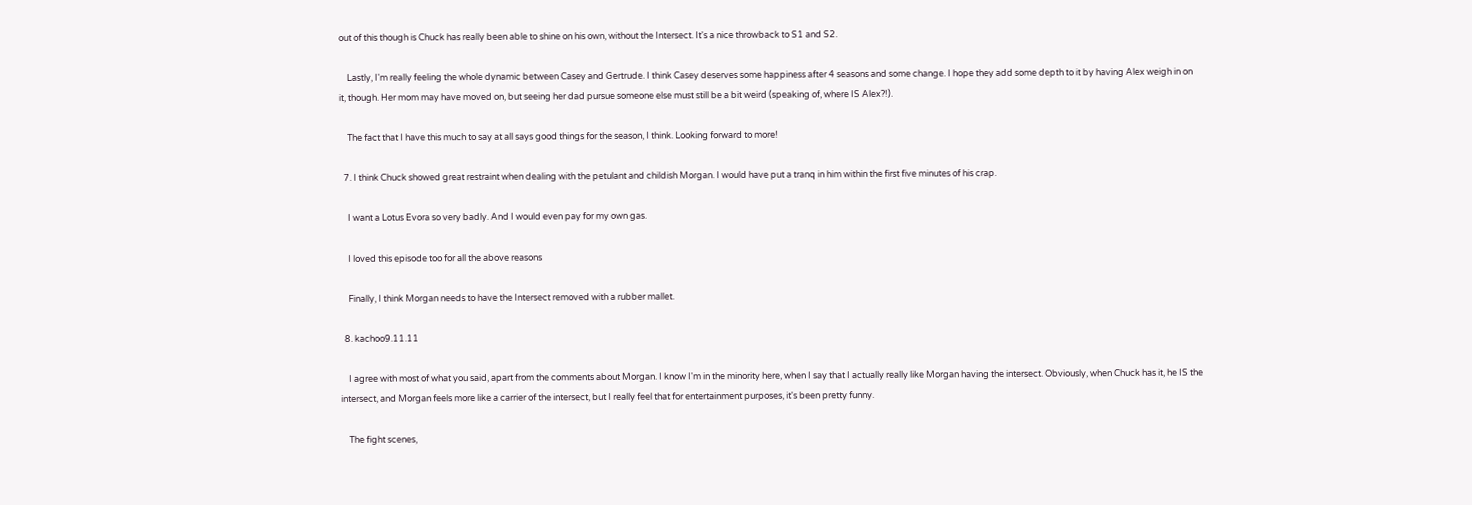out of this though is Chuck has really been able to shine on his own, without the Intersect. It's a nice throwback to S1 and S2.

    Lastly, I'm really feeling the whole dynamic between Casey and Gertrude. I think Casey deserves some happiness after 4 seasons and some change. I hope they add some depth to it by having Alex weigh in on it, though. Her mom may have moved on, but seeing her dad pursue someone else must still be a bit weird (speaking of, where IS Alex?!).

    The fact that I have this much to say at all says good things for the season, I think. Looking forward to more!

  7. I think Chuck showed great restraint when dealing with the petulant and childish Morgan. I would have put a tranq in him within the first five minutes of his crap.

    I want a Lotus Evora so very badly. And I would even pay for my own gas.

    I loved this episode too for all the above reasons

    Finally, I think Morgan needs to have the Intersect removed with a rubber mallet.

  8. kachoo9.11.11

    I agree with most of what you said, apart from the comments about Morgan. I know I'm in the minority here, when I say that I actually really like Morgan having the intersect. Obviously, when Chuck has it, he IS the intersect, and Morgan feels more like a carrier of the intersect, but I really feel that for entertainment purposes, it's been pretty funny.

    The fight scenes,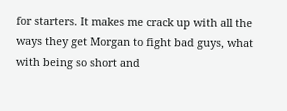for starters. It makes me crack up with all the ways they get Morgan to fight bad guys, what with being so short and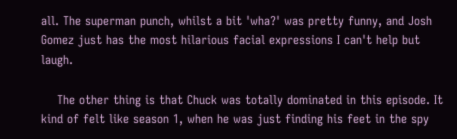all. The superman punch, whilst a bit 'wha?' was pretty funny, and Josh Gomez just has the most hilarious facial expressions I can't help but laugh.

    The other thing is that Chuck was totally dominated in this episode. It kind of felt like season 1, when he was just finding his feet in the spy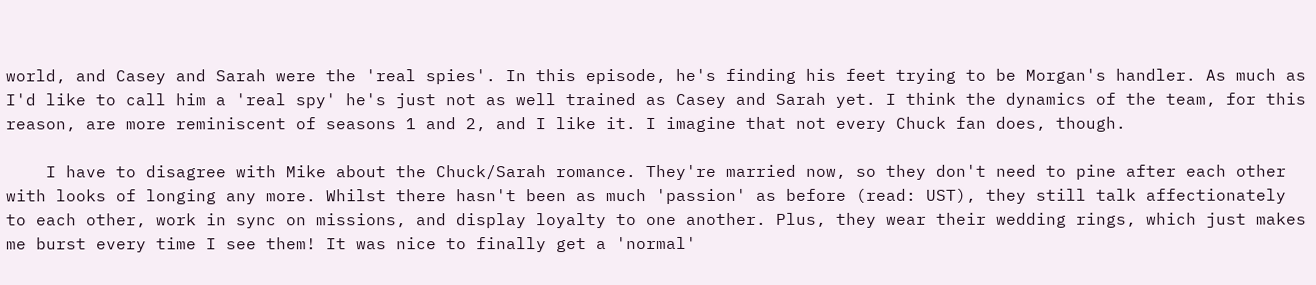world, and Casey and Sarah were the 'real spies'. In this episode, he's finding his feet trying to be Morgan's handler. As much as I'd like to call him a 'real spy' he's just not as well trained as Casey and Sarah yet. I think the dynamics of the team, for this reason, are more reminiscent of seasons 1 and 2, and I like it. I imagine that not every Chuck fan does, though.

    I have to disagree with Mike about the Chuck/Sarah romance. They're married now, so they don't need to pine after each other with looks of longing any more. Whilst there hasn't been as much 'passion' as before (read: UST), they still talk affectionately to each other, work in sync on missions, and display loyalty to one another. Plus, they wear their wedding rings, which just makes me burst every time I see them! It was nice to finally get a 'normal'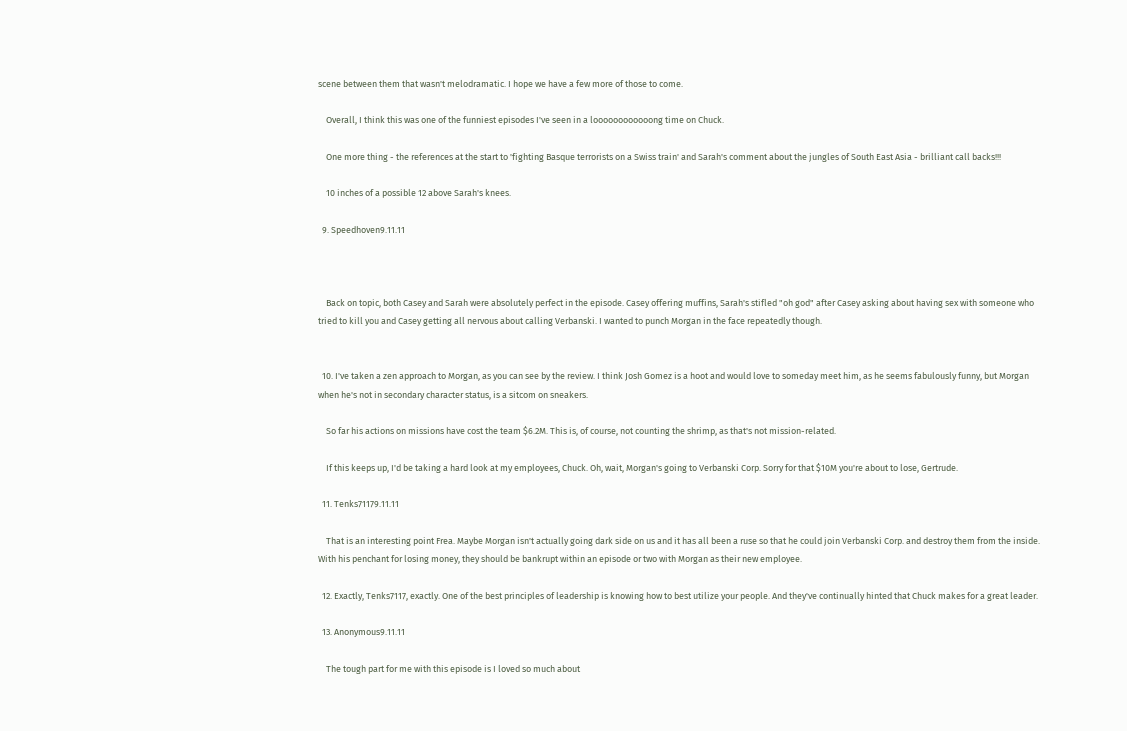scene between them that wasn't melodramatic. I hope we have a few more of those to come.

    Overall, I think this was one of the funniest episodes I've seen in a loooooooooooong time on Chuck.

    One more thing - the references at the start to 'fighting Basque terrorists on a Swiss train' and Sarah's comment about the jungles of South East Asia - brilliant call backs!!!

    10 inches of a possible 12 above Sarah's knees.

  9. Speedhoven9.11.11



    Back on topic, both Casey and Sarah were absolutely perfect in the episode. Casey offering muffins, Sarah's stifled "oh god" after Casey asking about having sex with someone who tried to kill you and Casey getting all nervous about calling Verbanski. I wanted to punch Morgan in the face repeatedly though.


  10. I've taken a zen approach to Morgan, as you can see by the review. I think Josh Gomez is a hoot and would love to someday meet him, as he seems fabulously funny, but Morgan when he's not in secondary character status, is a sitcom on sneakers.

    So far his actions on missions have cost the team $6.2M. This is, of course, not counting the shrimp, as that's not mission-related.

    If this keeps up, I'd be taking a hard look at my employees, Chuck. Oh, wait, Morgan's going to Verbanski Corp. Sorry for that $10M you're about to lose, Gertrude.

  11. Tenks71179.11.11

    That is an interesting point Frea. Maybe Morgan isn't actually going dark side on us and it has all been a ruse so that he could join Verbanski Corp. and destroy them from the inside. With his penchant for losing money, they should be bankrupt within an episode or two with Morgan as their new employee.

  12. Exactly, Tenks7117, exactly. One of the best principles of leadership is knowing how to best utilize your people. And they've continually hinted that Chuck makes for a great leader.

  13. Anonymous9.11.11

    The tough part for me with this episode is I loved so much about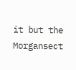it but the Morgansect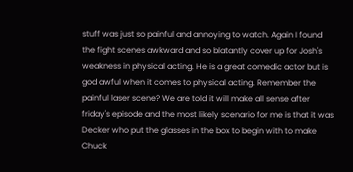stuff was just so painful and annoying to watch. Again I found the fight scenes awkward and so blatantly cover up for Josh's weakness in physical acting. He is a great comedic actor but is god awful when it comes to physical acting. Remember the painful laser scene? We are told it will make all sense after friday's episode and the most likely scenario for me is that it was Decker who put the glasses in the box to begin with to make Chuck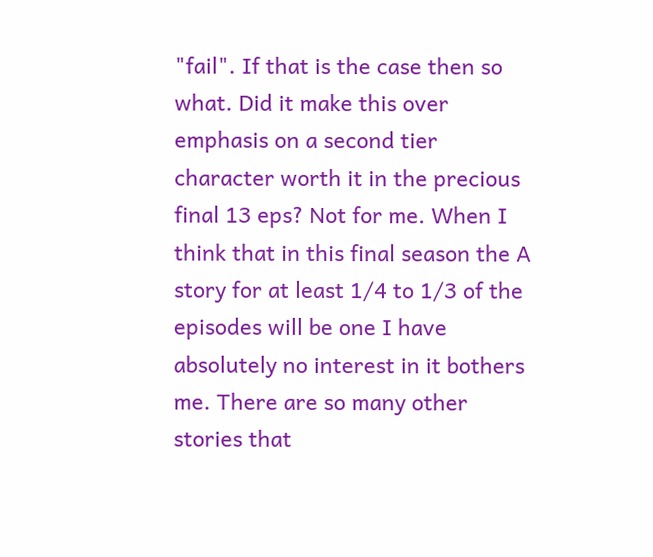"fail". If that is the case then so what. Did it make this over emphasis on a second tier character worth it in the precious final 13 eps? Not for me. When I think that in this final season the A story for at least 1/4 to 1/3 of the episodes will be one I have absolutely no interest in it bothers me. There are so many other stories that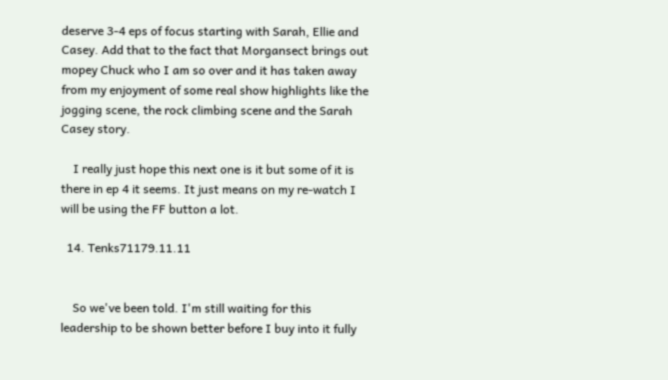deserve 3-4 eps of focus starting with Sarah, Ellie and Casey. Add that to the fact that Morgansect brings out mopey Chuck who I am so over and it has taken away from my enjoyment of some real show highlights like the jogging scene, the rock climbing scene and the Sarah Casey story.

    I really just hope this next one is it but some of it is there in ep 4 it seems. It just means on my re-watch I will be using the FF button a lot.

  14. Tenks71179.11.11


    So we've been told. I'm still waiting for this leadership to be shown better before I buy into it fully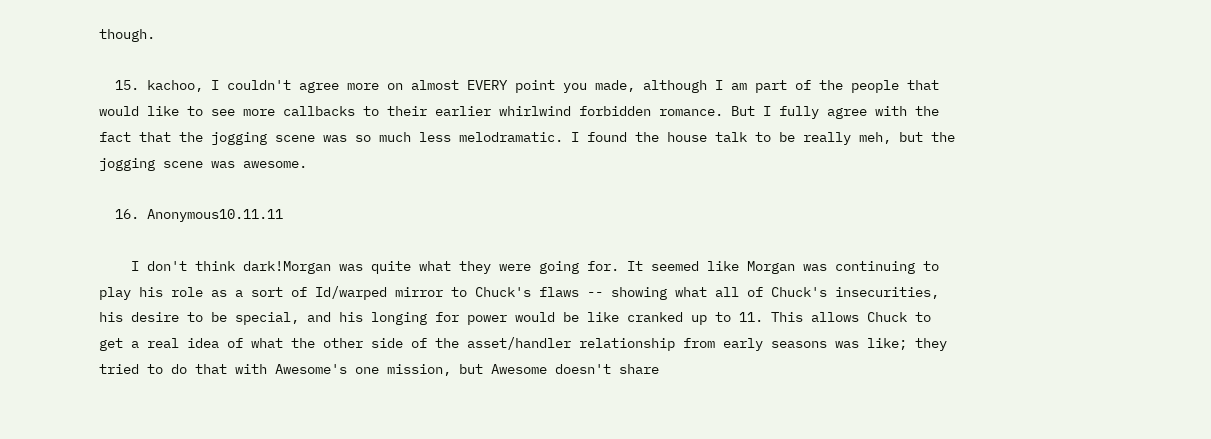though.

  15. kachoo, I couldn't agree more on almost EVERY point you made, although I am part of the people that would like to see more callbacks to their earlier whirlwind forbidden romance. But I fully agree with the fact that the jogging scene was so much less melodramatic. I found the house talk to be really meh, but the jogging scene was awesome.

  16. Anonymous10.11.11

    I don't think dark!Morgan was quite what they were going for. It seemed like Morgan was continuing to play his role as a sort of Id/warped mirror to Chuck's flaws -- showing what all of Chuck's insecurities, his desire to be special, and his longing for power would be like cranked up to 11. This allows Chuck to get a real idea of what the other side of the asset/handler relationship from early seasons was like; they tried to do that with Awesome's one mission, but Awesome doesn't share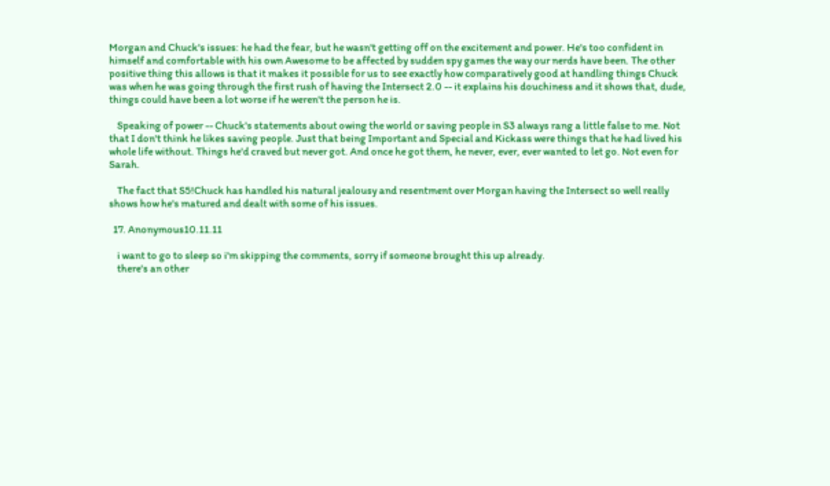Morgan and Chuck's issues: he had the fear, but he wasn't getting off on the excitement and power. He's too confident in himself and comfortable with his own Awesome to be affected by sudden spy games the way our nerds have been. The other positive thing this allows is that it makes it possible for us to see exactly how comparatively good at handling things Chuck was when he was going through the first rush of having the Intersect 2.0 -- it explains his douchiness and it shows that, dude, things could have been a lot worse if he weren't the person he is.

    Speaking of power -- Chuck's statements about owing the world or saving people in S3 always rang a little false to me. Not that I don't think he likes saving people. Just that being Important and Special and Kickass were things that he had lived his whole life without. Things he'd craved but never got. And once he got them, he never, ever, ever wanted to let go. Not even for Sarah.

    The fact that S5!Chuck has handled his natural jealousy and resentment over Morgan having the Intersect so well really shows how he's matured and dealt with some of his issues.

  17. Anonymous10.11.11

    i want to go to sleep so i'm skipping the comments, sorry if someone brought this up already.
    there's an other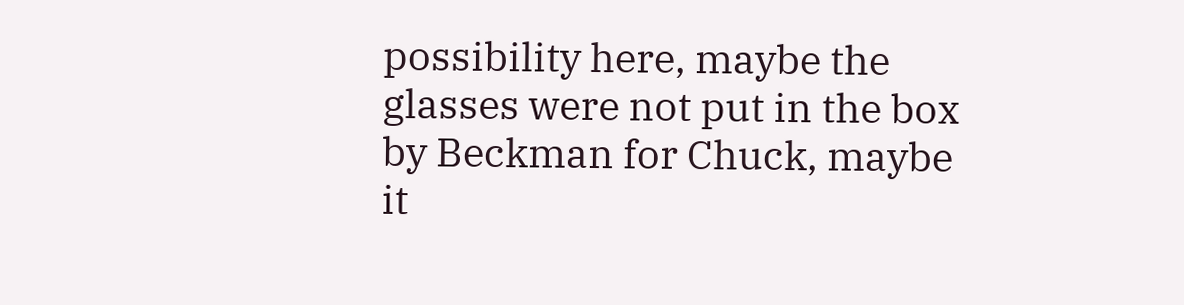possibility here, maybe the glasses were not put in the box by Beckman for Chuck, maybe it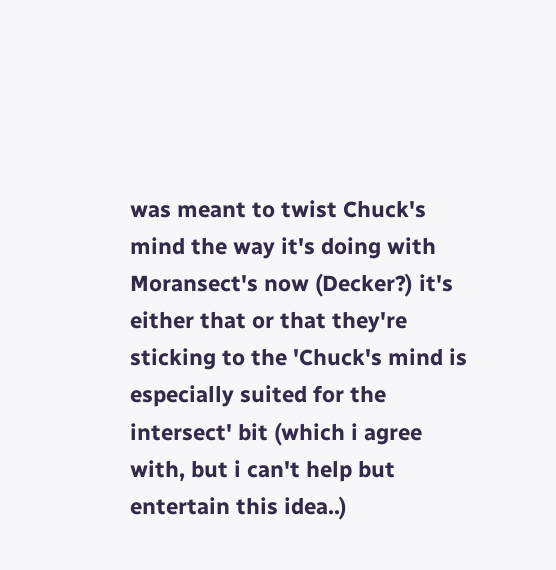was meant to twist Chuck's mind the way it's doing with Moransect's now (Decker?) it's either that or that they're sticking to the 'Chuck's mind is especially suited for the intersect' bit (which i agree with, but i can't help but entertain this idea..)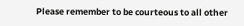Please remember to be courteous to all other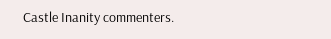Castle Inanity commenters.